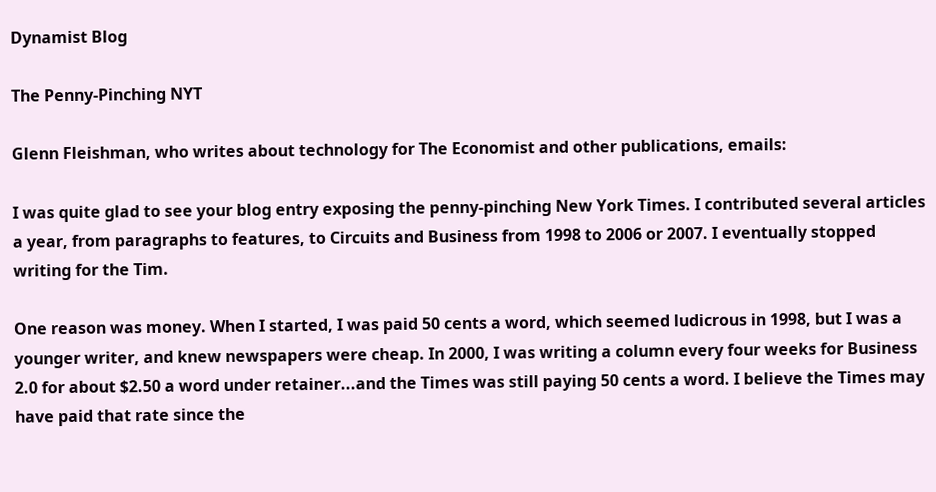Dynamist Blog

The Penny-Pinching NYT

Glenn Fleishman, who writes about technology for The Economist and other publications, emails:

I was quite glad to see your blog entry exposing the penny-pinching New York Times. I contributed several articles a year, from paragraphs to features, to Circuits and Business from 1998 to 2006 or 2007. I eventually stopped writing for the Tim.

One reason was money. When I started, I was paid 50 cents a word, which seemed ludicrous in 1998, but I was a younger writer, and knew newspapers were cheap. In 2000, I was writing a column every four weeks for Business 2.0 for about $2.50 a word under retainer...and the Times was still paying 50 cents a word. I believe the Times may have paid that rate since the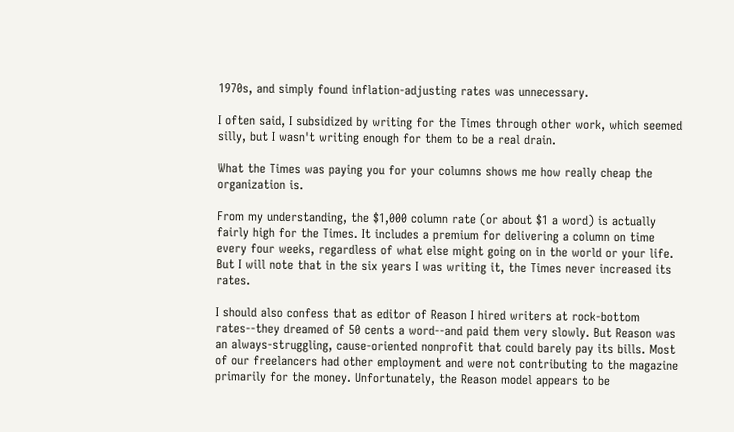1970s, and simply found inflation-adjusting rates was unnecessary.

I often said, I subsidized by writing for the Times through other work, which seemed silly, but I wasn't writing enough for them to be a real drain.

What the Times was paying you for your columns shows me how really cheap the organization is.

From my understanding, the $1,000 column rate (or about $1 a word) is actually fairly high for the Times. It includes a premium for delivering a column on time every four weeks, regardless of what else might going on in the world or your life. But I will note that in the six years I was writing it, the Times never increased its rates.

I should also confess that as editor of Reason I hired writers at rock-bottom rates--they dreamed of 50 cents a word--and paid them very slowly. But Reason was an always-struggling, cause-oriented nonprofit that could barely pay its bills. Most of our freelancers had other employment and were not contributing to the magazine primarily for the money. Unfortunately, the Reason model appears to be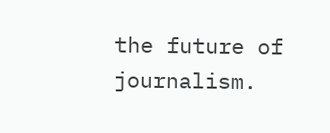the future of journalism.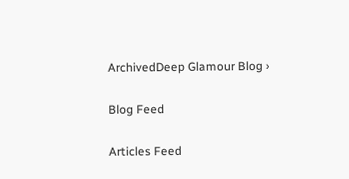ArchivedDeep Glamour Blog ›

Blog Feed

Articles Feed